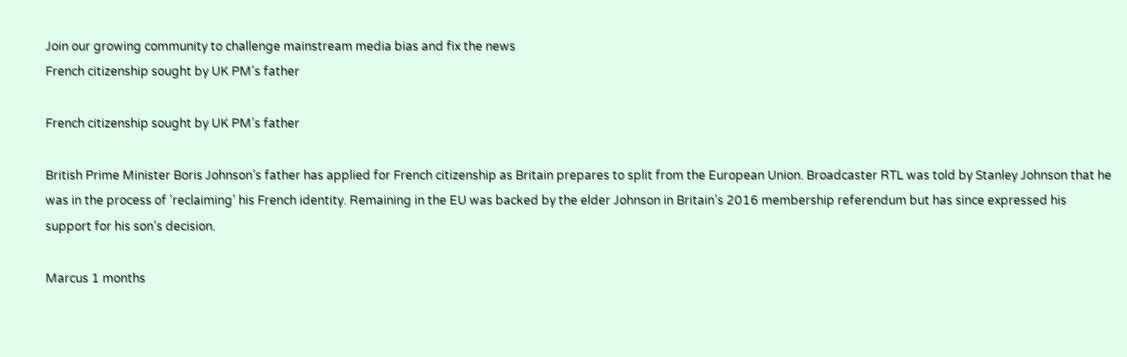Join our growing community to challenge mainstream media bias and fix the news
French citizenship sought by UK PM’s father

French citizenship sought by UK PM’s father

British Prime Minister Boris Johnson’s father has applied for French citizenship as Britain prepares to split from the European Union. Broadcaster RTL was told by Stanley Johnson that he was in the process of ’reclaiming’ his French identity. Remaining in the EU was backed by the elder Johnson in Britain’s 2016 membership referendum but has since expressed his support for his son’s decision.

Marcus 1 months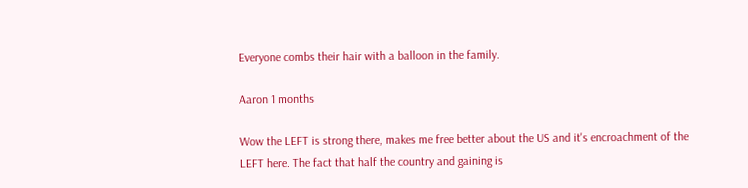Everyone combs their hair with a balloon in the family.

Aaron 1 months

Wow the LEFT is strong there, makes me free better about the US and it's encroachment of the LEFT here. The fact that half the country and gaining is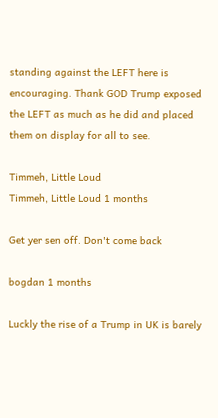standing against the LEFT here is encouraging. Thank GOD Trump exposed the LEFT as much as he did and placed them on display for all to see.

Timmeh, Little Loud
Timmeh, Little Loud 1 months

Get yer sen off. Don't come back

bogdan 1 months

Luckly the rise of a Trump in UK is barely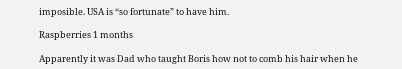imposible. USA is “so fortunate” to have him.

Raspberries 1 months

Apparently it was Dad who taught Boris how not to comb his hair when he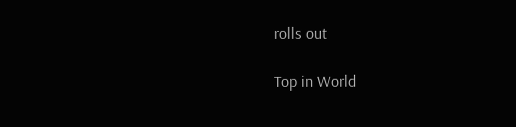rolls out

Top in World